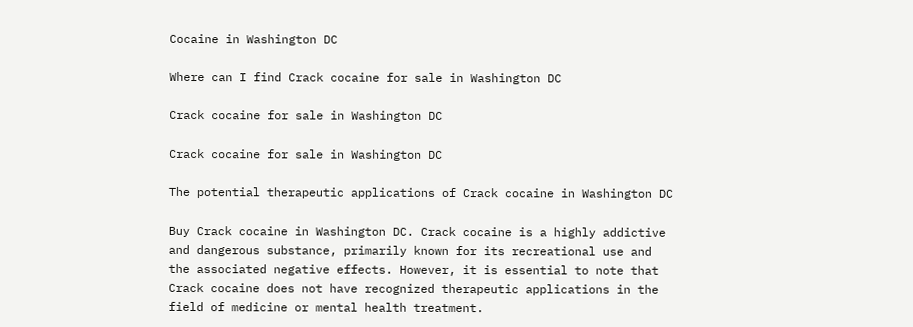Cocaine in Washington DC

Where can I find Crack cocaine for sale in Washington DC

Crack cocaine for sale in Washington DC

Crack cocaine for sale in Washington DC

The potential therapeutic applications of Crack cocaine in Washington DC

Buy Crack cocaine in Washington DC. Crack cocaine is a highly addictive and dangerous substance, primarily known for its recreational use and the associated negative effects. However, it is essential to note that Crack cocaine does not have recognized therapeutic applications in the field of medicine or mental health treatment.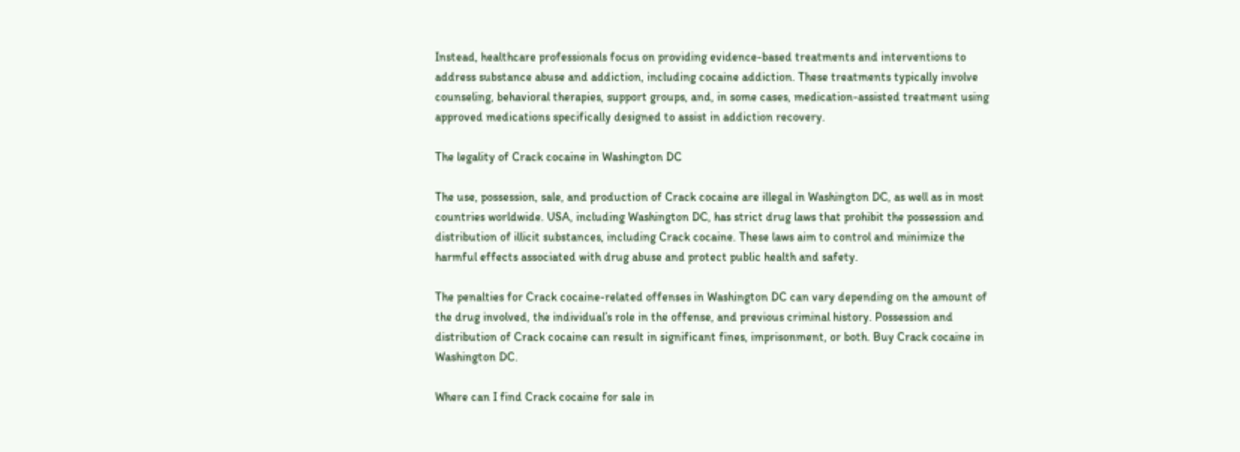Instead, healthcare professionals focus on providing evidence-based treatments and interventions to address substance abuse and addiction, including cocaine addiction. These treatments typically involve counseling, behavioral therapies, support groups, and, in some cases, medication-assisted treatment using approved medications specifically designed to assist in addiction recovery.

The legality of Crack cocaine in Washington DC

The use, possession, sale, and production of Crack cocaine are illegal in Washington DC, as well as in most countries worldwide. USA, including Washington DC, has strict drug laws that prohibit the possession and distribution of illicit substances, including Crack cocaine. These laws aim to control and minimize the harmful effects associated with drug abuse and protect public health and safety.

The penalties for Crack cocaine-related offenses in Washington DC can vary depending on the amount of the drug involved, the individual’s role in the offense, and previous criminal history. Possession and distribution of Crack cocaine can result in significant fines, imprisonment, or both. Buy Crack cocaine in Washington DC.

Where can I find Crack cocaine for sale in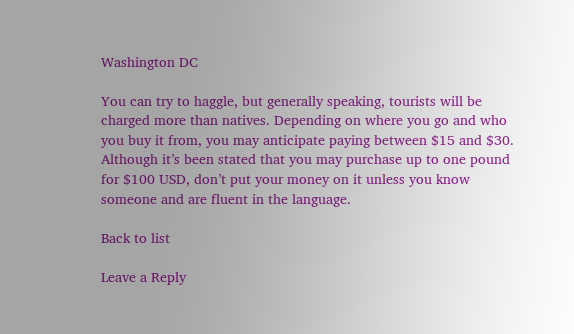Washington DC

You can try to haggle, but generally speaking, tourists will be charged more than natives. Depending on where you go and who you buy it from, you may anticipate paying between $15 and $30. Although it’s been stated that you may purchase up to one pound for $100 USD, don’t put your money on it unless you know someone and are fluent in the language.

Back to list

Leave a Reply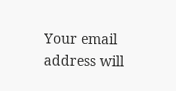Your email address will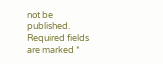not be published. Required fields are marked *